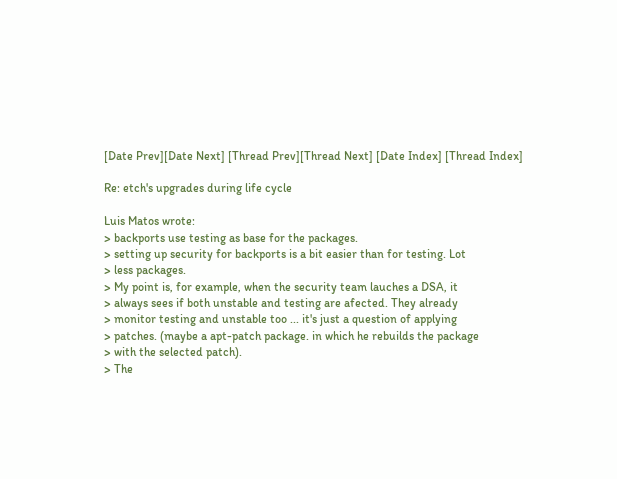[Date Prev][Date Next] [Thread Prev][Thread Next] [Date Index] [Thread Index]

Re: etch's upgrades during life cycle

Luis Matos wrote:
> backports use testing as base for the packages.
> setting up security for backports is a bit easier than for testing. Lot
> less packages.
> My point is, for example, when the security team lauches a DSA, it
> always sees if both unstable and testing are afected. They already
> monitor testing and unstable too ... it's just a question of applying
> patches. (maybe a apt-patch package. in which he rebuilds the package
> with the selected patch).
> The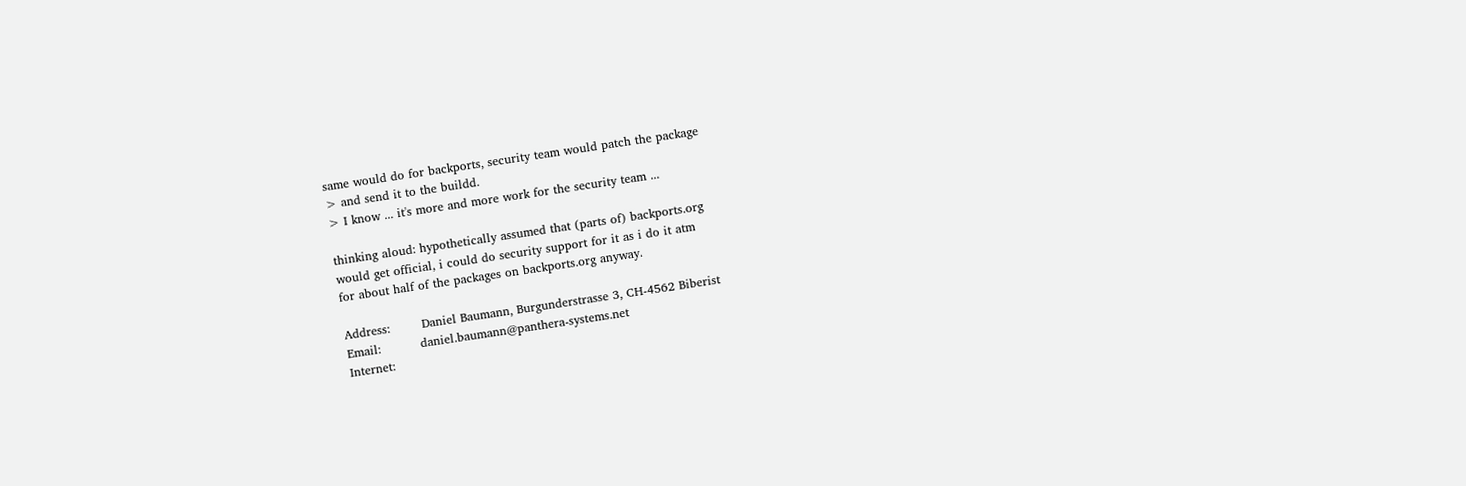same would do for backports, security team would patch the package
> and send it to the buildd.
> I know ... it's more and more work for the security team ...

thinking aloud: hypothetically assumed that (parts of) backports.org
would get official, i could do security support for it as i do it atm
for about half of the packages on backports.org anyway.

Address:        Daniel Baumann, Burgunderstrasse 3, CH-4562 Biberist
Email:          daniel.baumann@panthera-systems.net
Internet: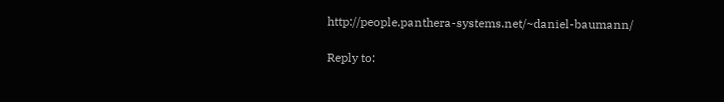http://people.panthera-systems.net/~daniel-baumann/

Reply to: